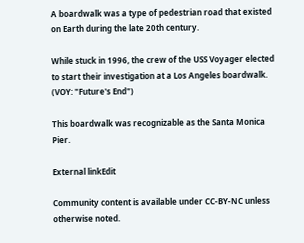A boardwalk was a type of pedestrian road that existed on Earth during the late 20th century.

While stuck in 1996, the crew of the USS Voyager elected to start their investigation at a Los Angeles boardwalk. (VOY: "Future's End")

This boardwalk was recognizable as the Santa Monica Pier.

External linkEdit

Community content is available under CC-BY-NC unless otherwise noted.